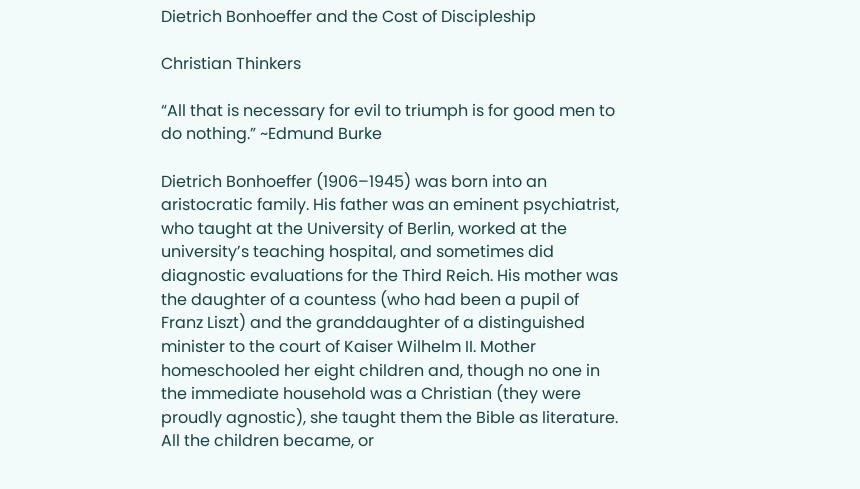Dietrich Bonhoeffer and the Cost of Discipleship

Christian Thinkers

“All that is necessary for evil to triumph is for good men to do nothing.” ~Edmund Burke

Dietrich Bonhoeffer (1906–1945) was born into an aristocratic family. His father was an eminent psychiatrist, who taught at the University of Berlin, worked at the university’s teaching hospital, and sometimes did diagnostic evaluations for the Third Reich. His mother was the daughter of a countess (who had been a pupil of Franz Liszt) and the granddaughter of a distinguished minister to the court of Kaiser Wilhelm II. Mother homeschooled her eight children and, though no one in the immediate household was a Christian (they were proudly agnostic), she taught them the Bible as literature. All the children became, or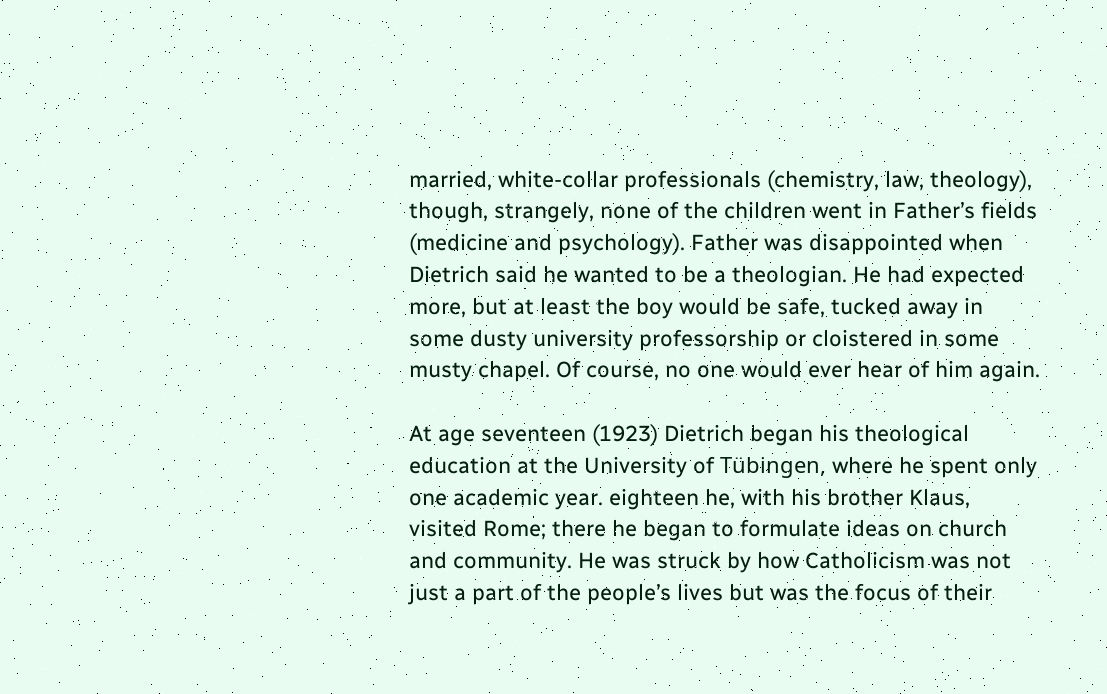married, white-collar professionals (chemistry, law, theology), though, strangely, none of the children went in Father’s fields (medicine and psychology). Father was disappointed when Dietrich said he wanted to be a theologian. He had expected more, but at least the boy would be safe, tucked away in some dusty university professorship or cloistered in some musty chapel. Of course, no one would ever hear of him again.

At age seventeen (1923) Dietrich began his theological education at the University of Tübingen, where he spent only one academic year. eighteen he, with his brother Klaus, visited Rome; there he began to formulate ideas on church and community. He was struck by how Catholicism was not just a part of the people’s lives but was the focus of their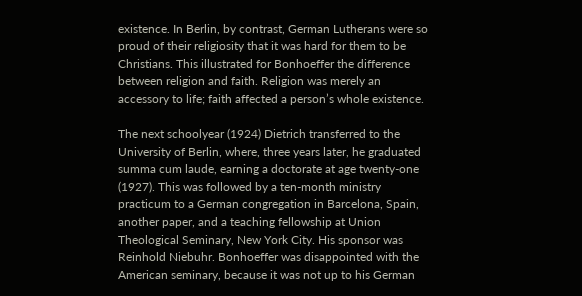existence. In Berlin, by contrast, German Lutherans were so proud of their religiosity that it was hard for them to be Christians. This illustrated for Bonhoeffer the difference between religion and faith. Religion was merely an accessory to life; faith affected a person’s whole existence.

The next schoolyear (1924) Dietrich transferred to the University of Berlin, where, three years later, he graduated summa cum laude, earning a doctorate at age twenty-one (1927). This was followed by a ten-month ministry practicum to a German congregation in Barcelona, Spain, another paper, and a teaching fellowship at Union Theological Seminary, New York City. His sponsor was Reinhold Niebuhr. Bonhoeffer was disappointed with the American seminary, because it was not up to his German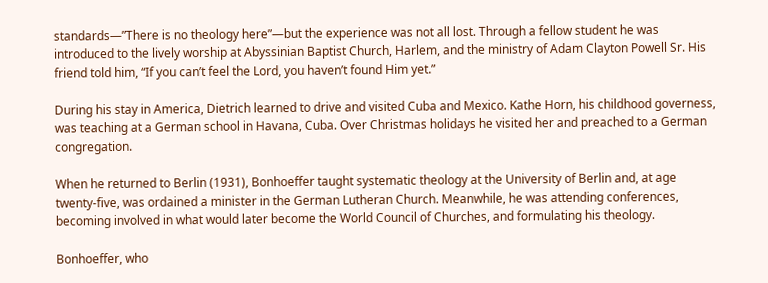standards—”There is no theology here”—but the experience was not all lost. Through a fellow student he was introduced to the lively worship at Abyssinian Baptist Church, Harlem, and the ministry of Adam Clayton Powell Sr. His friend told him, “If you can’t feel the Lord, you haven’t found Him yet.”

During his stay in America, Dietrich learned to drive and visited Cuba and Mexico. Kathe Horn, his childhood governess, was teaching at a German school in Havana, Cuba. Over Christmas holidays he visited her and preached to a German congregation.

When he returned to Berlin (1931), Bonhoeffer taught systematic theology at the University of Berlin and, at age twenty-five, was ordained a minister in the German Lutheran Church. Meanwhile, he was attending conferences, becoming involved in what would later become the World Council of Churches, and formulating his theology.

Bonhoeffer, who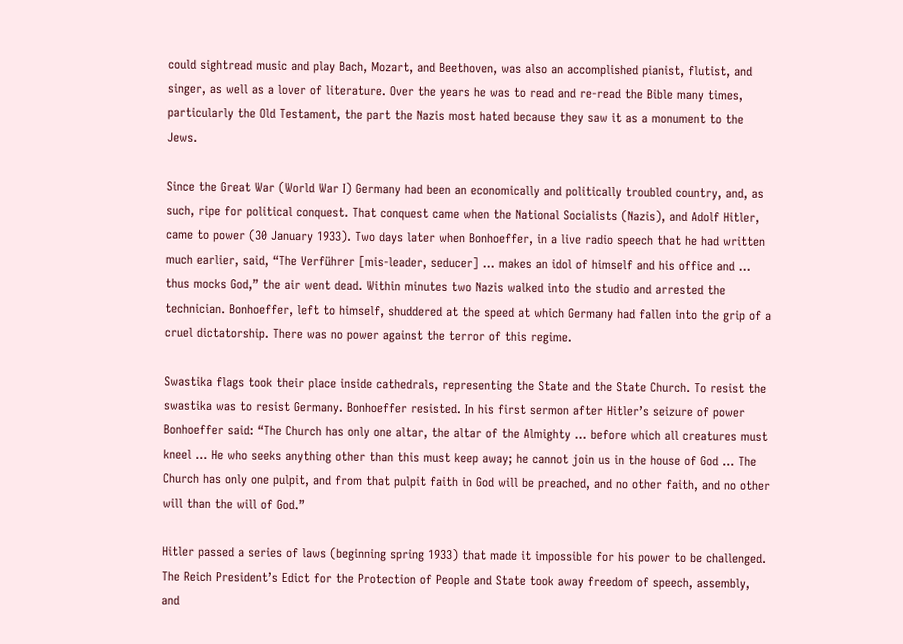could sightread music and play Bach, Mozart, and Beethoven, was also an accomplished pianist, flutist, and singer, as well as a lover of literature. Over the years he was to read and re-read the Bible many times, particularly the Old Testament, the part the Nazis most hated because they saw it as a monument to the Jews.

Since the Great War (World War I) Germany had been an economically and politically troubled country, and, as such, ripe for political conquest. That conquest came when the National Socialists (Nazis), and Adolf Hitler, came to power (30 January 1933). Two days later when Bonhoeffer, in a live radio speech that he had written much earlier, said, “The Verführer [mis-leader, seducer] … makes an idol of himself and his office and … thus mocks God,” the air went dead. Within minutes two Nazis walked into the studio and arrested the technician. Bonhoeffer, left to himself, shuddered at the speed at which Germany had fallen into the grip of a cruel dictatorship. There was no power against the terror of this regime.

Swastika flags took their place inside cathedrals, representing the State and the State Church. To resist the swastika was to resist Germany. Bonhoeffer resisted. In his first sermon after Hitler’s seizure of power Bonhoeffer said: “The Church has only one altar, the altar of the Almighty … before which all creatures must kneel … He who seeks anything other than this must keep away; he cannot join us in the house of God … The Church has only one pulpit, and from that pulpit faith in God will be preached, and no other faith, and no other will than the will of God.”

Hitler passed a series of laws (beginning spring 1933) that made it impossible for his power to be challenged. The Reich President’s Edict for the Protection of People and State took away freedom of speech, assembly, and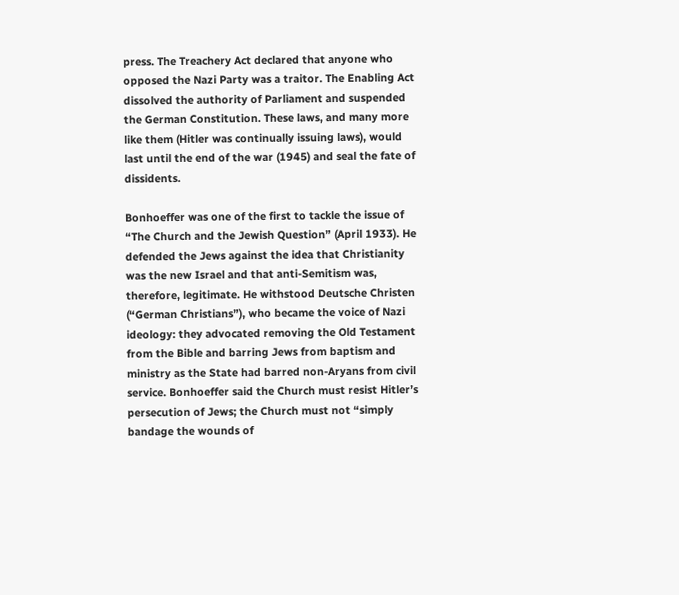press. The Treachery Act declared that anyone who opposed the Nazi Party was a traitor. The Enabling Act dissolved the authority of Parliament and suspended the German Constitution. These laws, and many more like them (Hitler was continually issuing laws), would last until the end of the war (1945) and seal the fate of dissidents.

Bonhoeffer was one of the first to tackle the issue of “The Church and the Jewish Question” (April 1933). He defended the Jews against the idea that Christianity was the new Israel and that anti-Semitism was, therefore, legitimate. He withstood Deutsche Christen (“German Christians”), who became the voice of Nazi ideology: they advocated removing the Old Testament from the Bible and barring Jews from baptism and ministry as the State had barred non-Aryans from civil service. Bonhoeffer said the Church must resist Hitler’s persecution of Jews; the Church must not “simply bandage the wounds of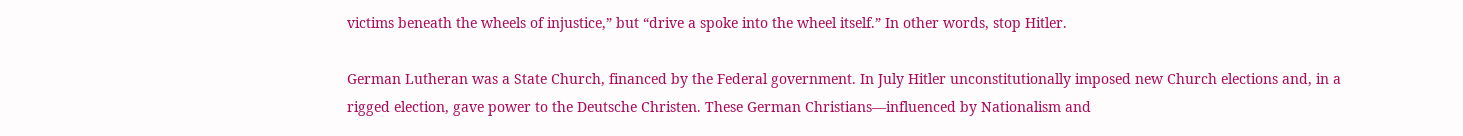victims beneath the wheels of injustice,” but “drive a spoke into the wheel itself.” In other words, stop Hitler.

German Lutheran was a State Church, financed by the Federal government. In July Hitler unconstitutionally imposed new Church elections and, in a rigged election, gave power to the Deutsche Christen. These German Christians—influenced by Nationalism and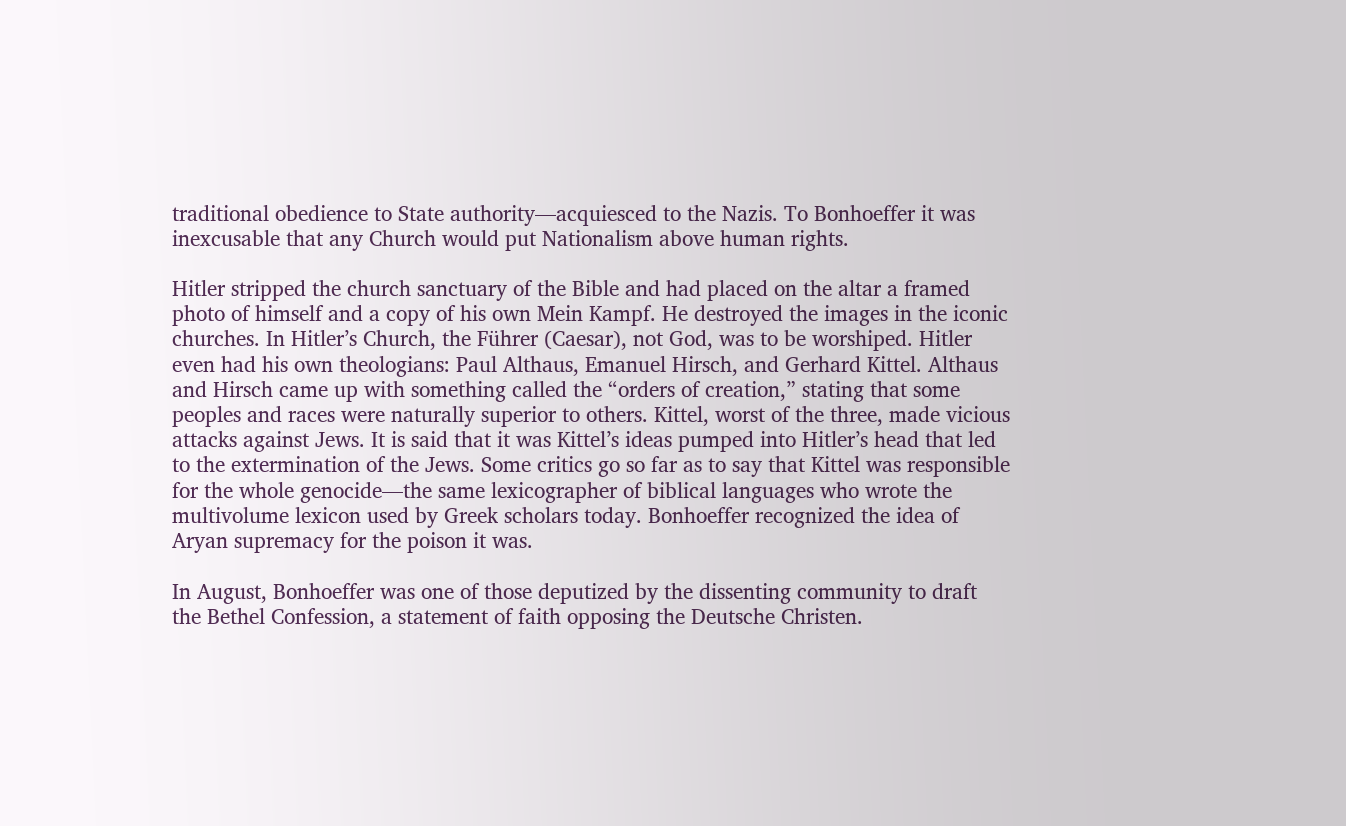traditional obedience to State authority—acquiesced to the Nazis. To Bonhoeffer it was inexcusable that any Church would put Nationalism above human rights.

Hitler stripped the church sanctuary of the Bible and had placed on the altar a framed photo of himself and a copy of his own Mein Kampf. He destroyed the images in the iconic churches. In Hitler’s Church, the Führer (Caesar), not God, was to be worshiped. Hitler even had his own theologians: Paul Althaus, Emanuel Hirsch, and Gerhard Kittel. Althaus and Hirsch came up with something called the “orders of creation,” stating that some peoples and races were naturally superior to others. Kittel, worst of the three, made vicious attacks against Jews. It is said that it was Kittel’s ideas pumped into Hitler’s head that led to the extermination of the Jews. Some critics go so far as to say that Kittel was responsible for the whole genocide—the same lexicographer of biblical languages who wrote the multivolume lexicon used by Greek scholars today. Bonhoeffer recognized the idea of Aryan supremacy for the poison it was.

In August, Bonhoeffer was one of those deputized by the dissenting community to draft the Bethel Confession, a statement of faith opposing the Deutsche Christen.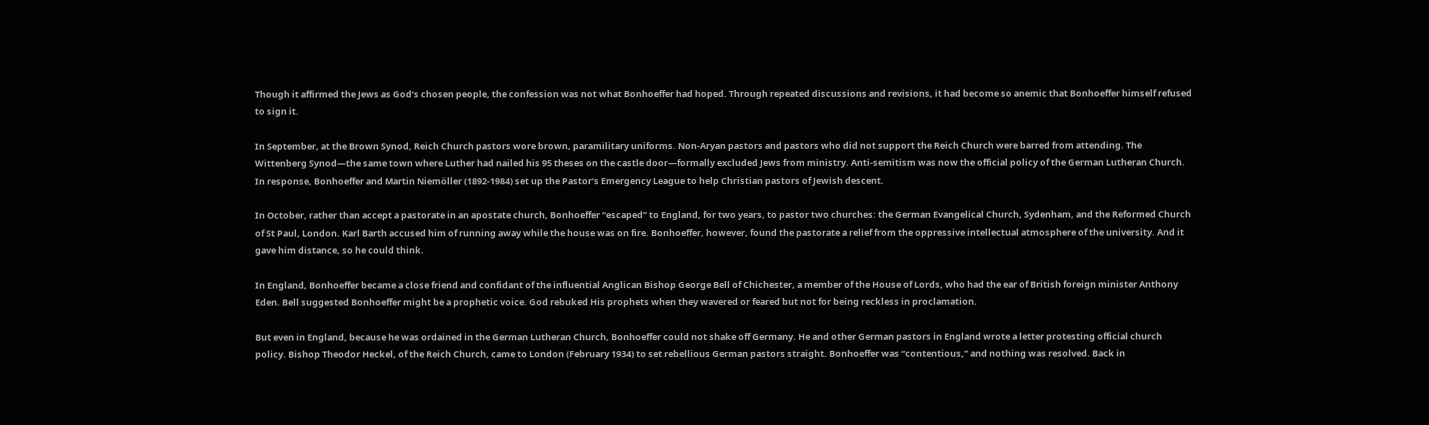Though it affirmed the Jews as God’s chosen people, the confession was not what Bonhoeffer had hoped. Through repeated discussions and revisions, it had become so anemic that Bonhoeffer himself refused to sign it.

In September, at the Brown Synod, Reich Church pastors wore brown, paramilitary uniforms. Non-Aryan pastors and pastors who did not support the Reich Church were barred from attending. The Wittenberg Synod—the same town where Luther had nailed his 95 theses on the castle door—formally excluded Jews from ministry. Anti-semitism was now the official policy of the German Lutheran Church. In response, Bonhoeffer and Martin Niemöller (1892-1984) set up the Pastor’s Emergency League to help Christian pastors of Jewish descent.

In October, rather than accept a pastorate in an apostate church, Bonhoeffer “escaped” to England, for two years, to pastor two churches: the German Evangelical Church, Sydenham, and the Reformed Church of St Paul, London. Karl Barth accused him of running away while the house was on fire. Bonhoeffer, however, found the pastorate a relief from the oppressive intellectual atmosphere of the university. And it gave him distance, so he could think.

In England, Bonhoeffer became a close friend and confidant of the influential Anglican Bishop George Bell of Chichester, a member of the House of Lords, who had the ear of British foreign minister Anthony Eden. Bell suggested Bonhoeffer might be a prophetic voice. God rebuked His prophets when they wavered or feared but not for being reckless in proclamation.

But even in England, because he was ordained in the German Lutheran Church, Bonhoeffer could not shake off Germany. He and other German pastors in England wrote a letter protesting official church policy. Bishop Theodor Heckel, of the Reich Church, came to London (February 1934) to set rebellious German pastors straight. Bonhoeffer was “contentious,” and nothing was resolved. Back in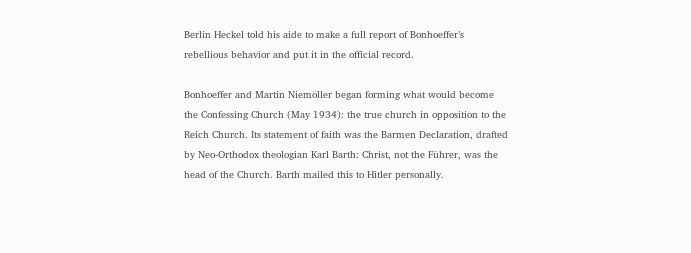Berlin Heckel told his aide to make a full report of Bonhoeffer’s rebellious behavior and put it in the official record.

Bonhoeffer and Martin Niemöller began forming what would become the Confessing Church (May 1934): the true church in opposition to the Reich Church. Its statement of faith was the Barmen Declaration, drafted by Neo-Orthodox theologian Karl Barth: Christ, not the Führer, was the head of the Church. Barth mailed this to Hitler personally.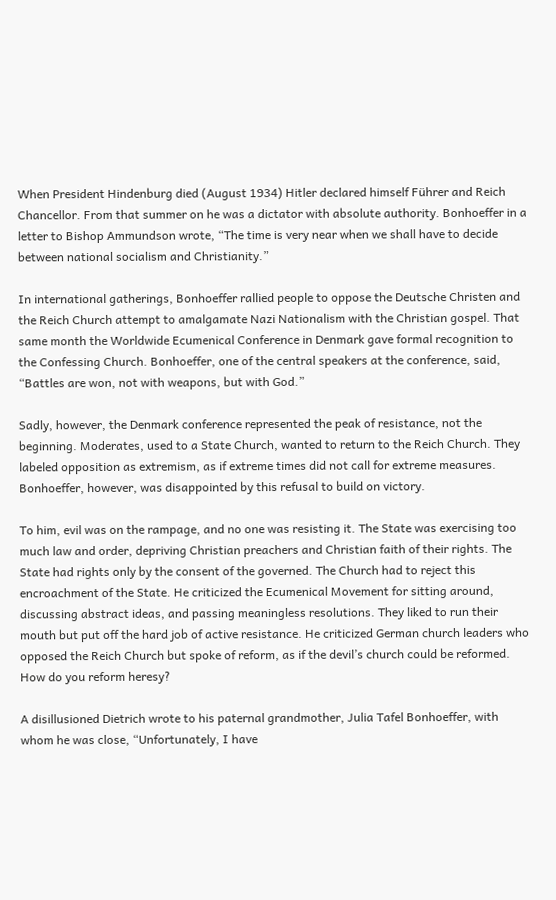When President Hindenburg died (August 1934) Hitler declared himself Führer and Reich Chancellor. From that summer on he was a dictator with absolute authority. Bonhoeffer in a letter to Bishop Ammundson wrote, “The time is very near when we shall have to decide between national socialism and Christianity.”

In international gatherings, Bonhoeffer rallied people to oppose the Deutsche Christen and the Reich Church attempt to amalgamate Nazi Nationalism with the Christian gospel. That same month the Worldwide Ecumenical Conference in Denmark gave formal recognition to the Confessing Church. Bonhoeffer, one of the central speakers at the conference, said, “Battles are won, not with weapons, but with God.”

Sadly, however, the Denmark conference represented the peak of resistance, not the beginning. Moderates, used to a State Church, wanted to return to the Reich Church. They labeled opposition as extremism, as if extreme times did not call for extreme measures. Bonhoeffer, however, was disappointed by this refusal to build on victory.

To him, evil was on the rampage, and no one was resisting it. The State was exercising too much law and order, depriving Christian preachers and Christian faith of their rights. The State had rights only by the consent of the governed. The Church had to reject this encroachment of the State. He criticized the Ecumenical Movement for sitting around, discussing abstract ideas, and passing meaningless resolutions. They liked to run their mouth but put off the hard job of active resistance. He criticized German church leaders who opposed the Reich Church but spoke of reform, as if the devil’s church could be reformed. How do you reform heresy?

A disillusioned Dietrich wrote to his paternal grandmother, Julia Tafel Bonhoeffer, with whom he was close, “Unfortunately, I have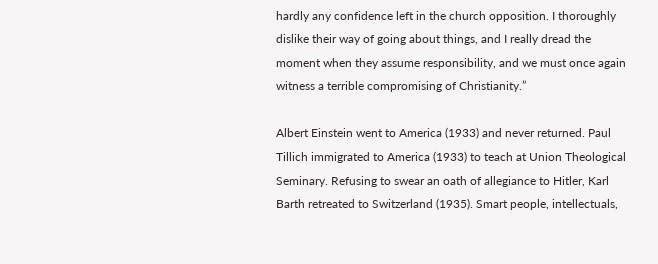hardly any confidence left in the church opposition. I thoroughly dislike their way of going about things, and I really dread the moment when they assume responsibility, and we must once again witness a terrible compromising of Christianity.”

Albert Einstein went to America (1933) and never returned. Paul Tillich immigrated to America (1933) to teach at Union Theological Seminary. Refusing to swear an oath of allegiance to Hitler, Karl Barth retreated to Switzerland (1935). Smart people, intellectuals,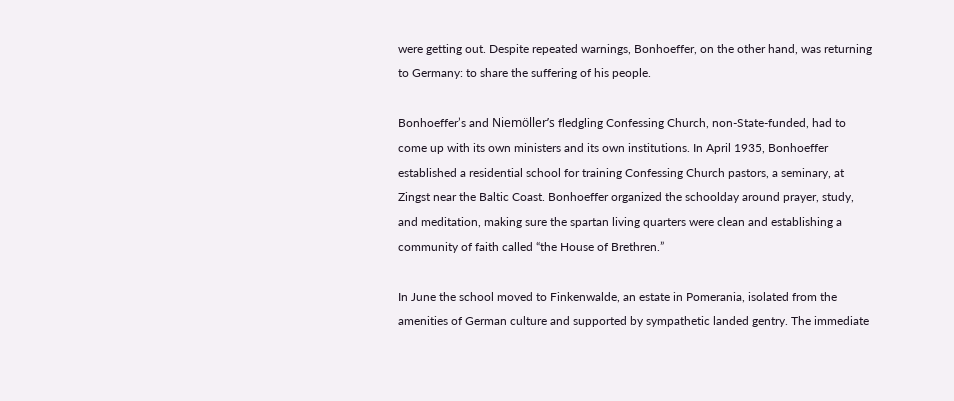were getting out. Despite repeated warnings, Bonhoeffer, on the other hand, was returning to Germany: to share the suffering of his people.

Bonhoeffer’s and Niemöller’s fledgling Confessing Church, non-State-funded, had to come up with its own ministers and its own institutions. In April 1935, Bonhoeffer established a residential school for training Confessing Church pastors, a seminary, at Zingst near the Baltic Coast. Bonhoeffer organized the schoolday around prayer, study, and meditation, making sure the spartan living quarters were clean and establishing a community of faith called “the House of Brethren.”

In June the school moved to Finkenwalde, an estate in Pomerania, isolated from the amenities of German culture and supported by sympathetic landed gentry. The immediate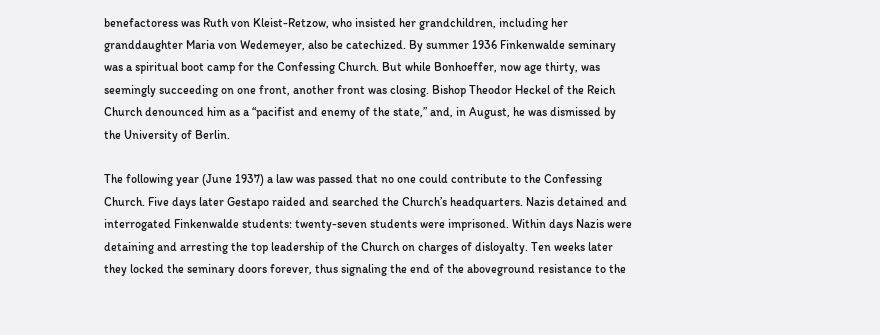benefactoress was Ruth von Kleist-Retzow, who insisted her grandchildren, including her granddaughter Maria von Wedemeyer, also be catechized. By summer 1936 Finkenwalde seminary was a spiritual boot camp for the Confessing Church. But while Bonhoeffer, now age thirty, was seemingly succeeding on one front, another front was closing. Bishop Theodor Heckel of the Reich Church denounced him as a “pacifist and enemy of the state,” and, in August, he was dismissed by the University of Berlin.

The following year (June 1937) a law was passed that no one could contribute to the Confessing Church. Five days later Gestapo raided and searched the Church’s headquarters. Nazis detained and interrogated Finkenwalde students: twenty-seven students were imprisoned. Within days Nazis were detaining and arresting the top leadership of the Church on charges of disloyalty. Ten weeks later they locked the seminary doors forever, thus signaling the end of the aboveground resistance to the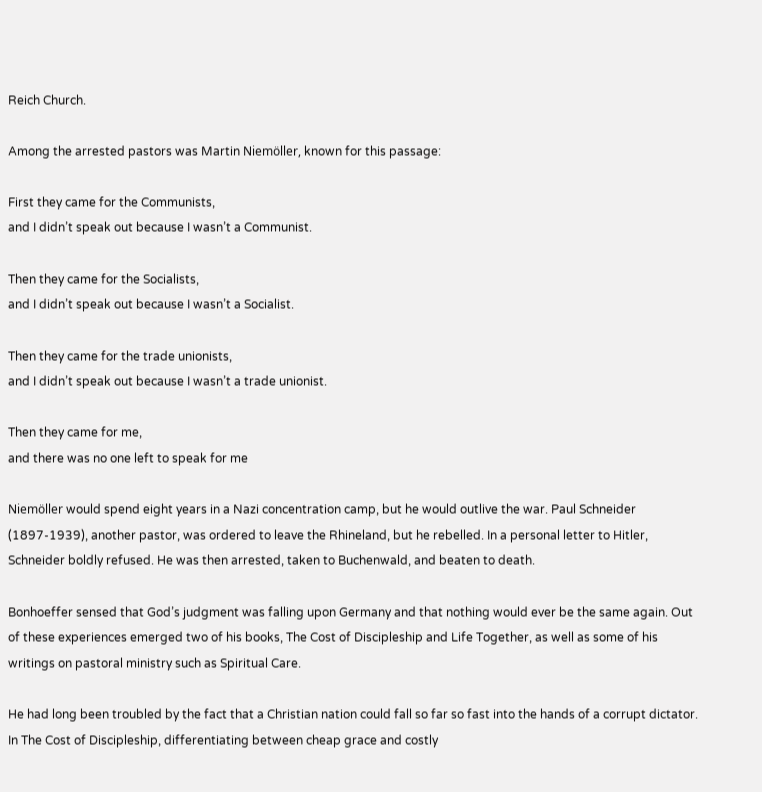Reich Church.

Among the arrested pastors was Martin Niemöller, known for this passage:

First they came for the Communists,
and I didn’t speak out because I wasn’t a Communist.

Then they came for the Socialists,
and I didn’t speak out because I wasn’t a Socialist.

Then they came for the trade unionists,
and I didn’t speak out because I wasn’t a trade unionist.

Then they came for me,
and there was no one left to speak for me

Niemöller would spend eight years in a Nazi concentration camp, but he would outlive the war. Paul Schneider (1897-1939), another pastor, was ordered to leave the Rhineland, but he rebelled. In a personal letter to Hitler, Schneider boldly refused. He was then arrested, taken to Buchenwald, and beaten to death.

Bonhoeffer sensed that God’s judgment was falling upon Germany and that nothing would ever be the same again. Out of these experiences emerged two of his books, The Cost of Discipleship and Life Together, as well as some of his writings on pastoral ministry such as Spiritual Care.

He had long been troubled by the fact that a Christian nation could fall so far so fast into the hands of a corrupt dictator. In The Cost of Discipleship, differentiating between cheap grace and costly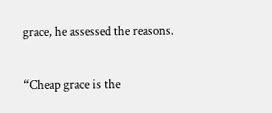grace, he assessed the reasons.

“Cheap grace is the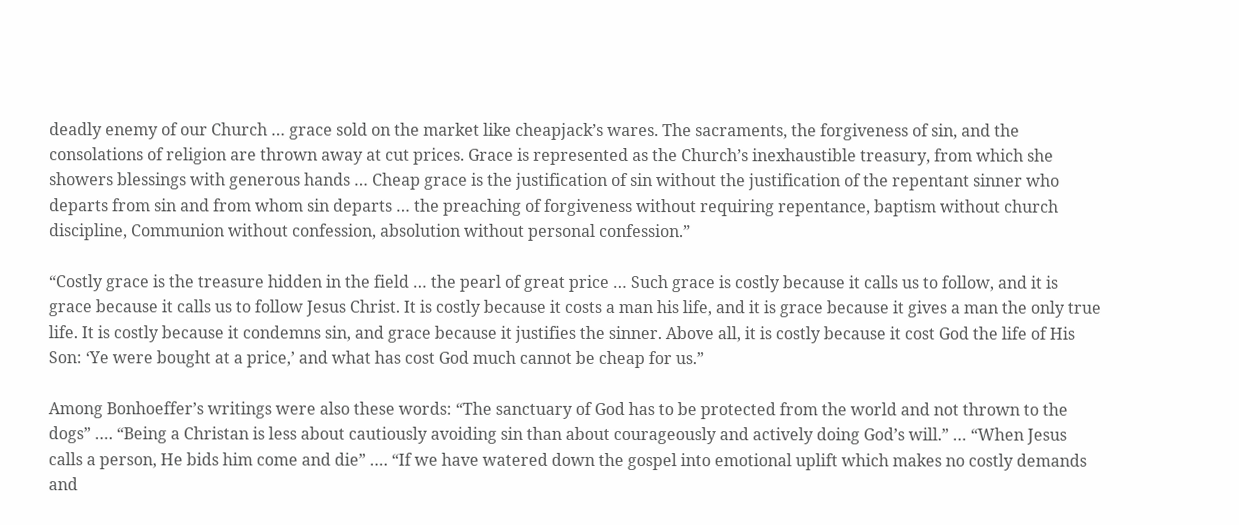deadly enemy of our Church … grace sold on the market like cheapjack’s wares. The sacraments, the forgiveness of sin, and the consolations of religion are thrown away at cut prices. Grace is represented as the Church’s inexhaustible treasury, from which she showers blessings with generous hands … Cheap grace is the justification of sin without the justification of the repentant sinner who departs from sin and from whom sin departs … the preaching of forgiveness without requiring repentance, baptism without church discipline, Communion without confession, absolution without personal confession.”

“Costly grace is the treasure hidden in the field … the pearl of great price … Such grace is costly because it calls us to follow, and it is grace because it calls us to follow Jesus Christ. It is costly because it costs a man his life, and it is grace because it gives a man the only true life. It is costly because it condemns sin, and grace because it justifies the sinner. Above all, it is costly because it cost God the life of His Son: ‘Ye were bought at a price,’ and what has cost God much cannot be cheap for us.”

Among Bonhoeffer’s writings were also these words: “The sanctuary of God has to be protected from the world and not thrown to the dogs” …. “Being a Christan is less about cautiously avoiding sin than about courageously and actively doing God’s will.” … “When Jesus calls a person, He bids him come and die” …. “If we have watered down the gospel into emotional uplift which makes no costly demands and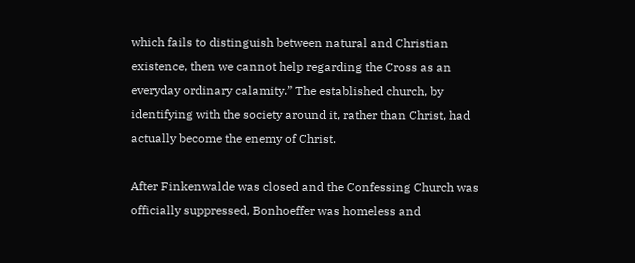which fails to distinguish between natural and Christian existence, then we cannot help regarding the Cross as an everyday ordinary calamity.” The established church, by identifying with the society around it, rather than Christ, had actually become the enemy of Christ.

After Finkenwalde was closed and the Confessing Church was officially suppressed, Bonhoeffer was homeless and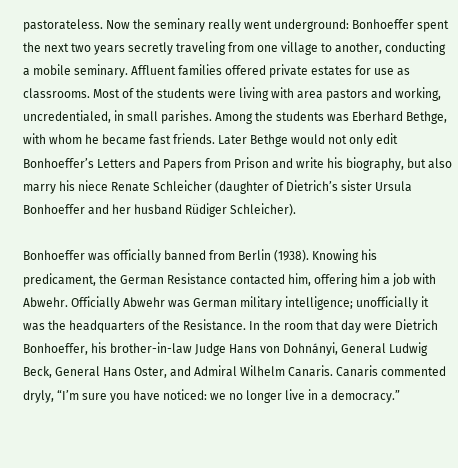pastorateless. Now the seminary really went underground: Bonhoeffer spent the next two years secretly traveling from one village to another, conducting a mobile seminary. Affluent families offered private estates for use as classrooms. Most of the students were living with area pastors and working, uncredentialed, in small parishes. Among the students was Eberhard Bethge, with whom he became fast friends. Later Bethge would not only edit Bonhoeffer’s Letters and Papers from Prison and write his biography, but also marry his niece Renate Schleicher (daughter of Dietrich’s sister Ursula Bonhoeffer and her husband Rüdiger Schleicher).

Bonhoeffer was officially banned from Berlin (1938). Knowing his predicament, the German Resistance contacted him, offering him a job with Abwehr. Officially Abwehr was German military intelligence; unofficially it was the headquarters of the Resistance. In the room that day were Dietrich Bonhoeffer, his brother-in-law Judge Hans von Dohnányi, General Ludwig Beck, General Hans Oster, and Admiral Wilhelm Canaris. Canaris commented dryly, “I’m sure you have noticed: we no longer live in a democracy.”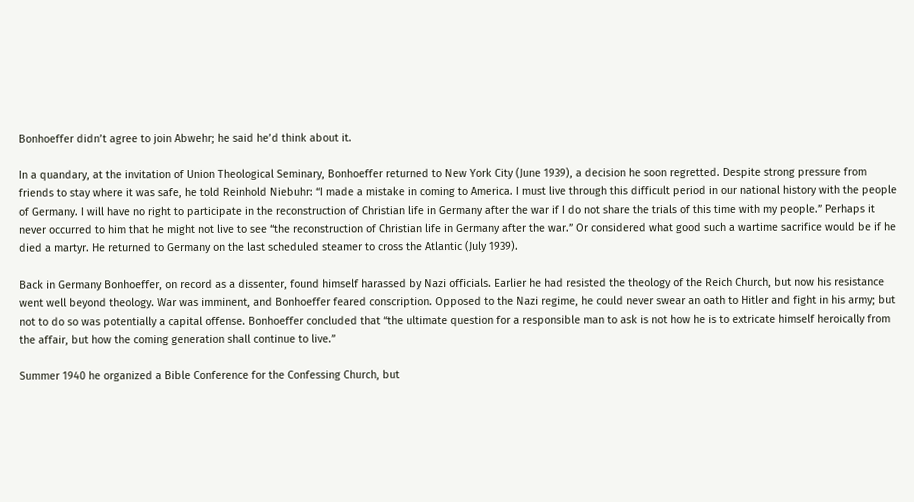Bonhoeffer didn’t agree to join Abwehr; he said he’d think about it.

In a quandary, at the invitation of Union Theological Seminary, Bonhoeffer returned to New York City (June 1939), a decision he soon regretted. Despite strong pressure from friends to stay where it was safe, he told Reinhold Niebuhr: “I made a mistake in coming to America. I must live through this difficult period in our national history with the people of Germany. I will have no right to participate in the reconstruction of Christian life in Germany after the war if I do not share the trials of this time with my people.” Perhaps it never occurred to him that he might not live to see “the reconstruction of Christian life in Germany after the war.” Or considered what good such a wartime sacrifice would be if he died a martyr. He returned to Germany on the last scheduled steamer to cross the Atlantic (July 1939).

Back in Germany Bonhoeffer, on record as a dissenter, found himself harassed by Nazi officials. Earlier he had resisted the theology of the Reich Church, but now his resistance went well beyond theology. War was imminent, and Bonhoeffer feared conscription. Opposed to the Nazi regime, he could never swear an oath to Hitler and fight in his army; but not to do so was potentially a capital offense. Bonhoeffer concluded that “the ultimate question for a responsible man to ask is not how he is to extricate himself heroically from the affair, but how the coming generation shall continue to live.”

Summer 1940 he organized a Bible Conference for the Confessing Church, but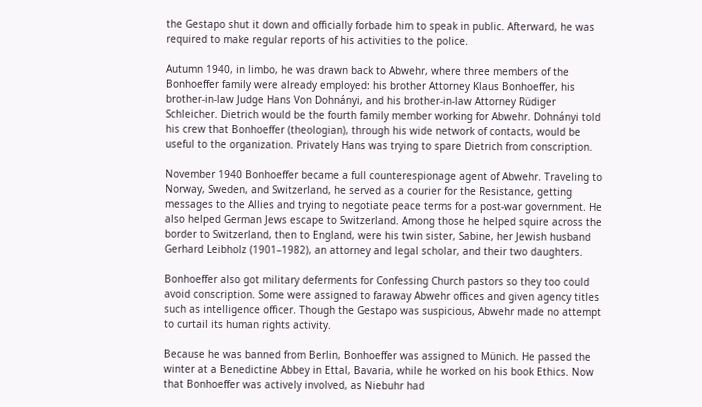the Gestapo shut it down and officially forbade him to speak in public. Afterward, he was required to make regular reports of his activities to the police.

Autumn 1940, in limbo, he was drawn back to Abwehr, where three members of the Bonhoeffer family were already employed: his brother Attorney Klaus Bonhoeffer, his brother-in-law Judge Hans Von Dohnányi, and his brother-in-law Attorney Rüdiger Schleicher. Dietrich would be the fourth family member working for Abwehr. Dohnányi told his crew that Bonhoeffer (theologian), through his wide network of contacts, would be useful to the organization. Privately Hans was trying to spare Dietrich from conscription.

November 1940 Bonhoeffer became a full counterespionage agent of Abwehr. Traveling to Norway, Sweden, and Switzerland, he served as a courier for the Resistance, getting messages to the Allies and trying to negotiate peace terms for a post-war government. He also helped German Jews escape to Switzerland. Among those he helped squire across the border to Switzerland, then to England, were his twin sister, Sabine, her Jewish husband Gerhard Leibholz (1901–1982), an attorney and legal scholar, and their two daughters.

Bonhoeffer also got military deferments for Confessing Church pastors so they too could avoid conscription. Some were assigned to faraway Abwehr offices and given agency titles such as intelligence officer. Though the Gestapo was suspicious, Abwehr made no attempt to curtail its human rights activity.

Because he was banned from Berlin, Bonhoeffer was assigned to Münich. He passed the winter at a Benedictine Abbey in Ettal, Bavaria, while he worked on his book Ethics. Now that Bonhoeffer was actively involved, as Niebuhr had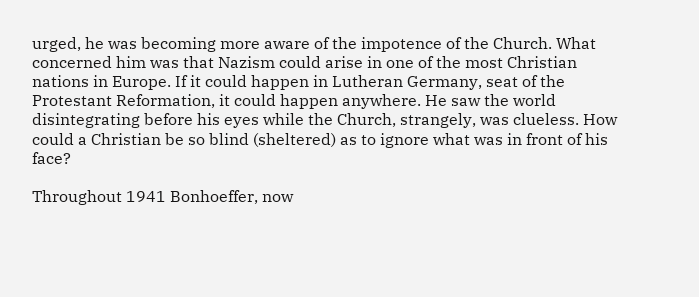urged, he was becoming more aware of the impotence of the Church. What concerned him was that Nazism could arise in one of the most Christian nations in Europe. If it could happen in Lutheran Germany, seat of the Protestant Reformation, it could happen anywhere. He saw the world disintegrating before his eyes while the Church, strangely, was clueless. How could a Christian be so blind (sheltered) as to ignore what was in front of his face?

Throughout 1941 Bonhoeffer, now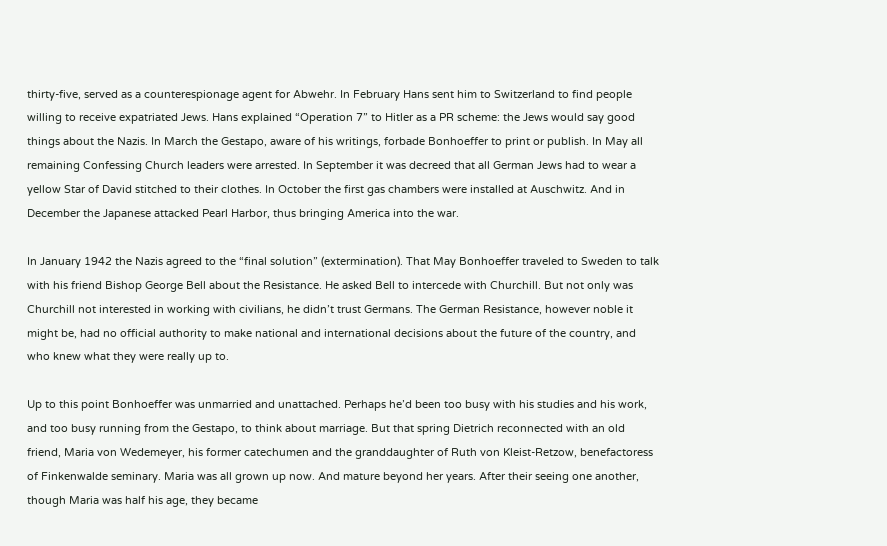thirty-five, served as a counterespionage agent for Abwehr. In February Hans sent him to Switzerland to find people willing to receive expatriated Jews. Hans explained “Operation 7” to Hitler as a PR scheme: the Jews would say good things about the Nazis. In March the Gestapo, aware of his writings, forbade Bonhoeffer to print or publish. In May all remaining Confessing Church leaders were arrested. In September it was decreed that all German Jews had to wear a yellow Star of David stitched to their clothes. In October the first gas chambers were installed at Auschwitz. And in December the Japanese attacked Pearl Harbor, thus bringing America into the war.

In January 1942 the Nazis agreed to the “final solution” (extermination). That May Bonhoeffer traveled to Sweden to talk with his friend Bishop George Bell about the Resistance. He asked Bell to intercede with Churchill. But not only was Churchill not interested in working with civilians, he didn’t trust Germans. The German Resistance, however noble it might be, had no official authority to make national and international decisions about the future of the country, and who knew what they were really up to.

Up to this point Bonhoeffer was unmarried and unattached. Perhaps he’d been too busy with his studies and his work, and too busy running from the Gestapo, to think about marriage. But that spring Dietrich reconnected with an old friend, Maria von Wedemeyer, his former catechumen and the granddaughter of Ruth von Kleist-Retzow, benefactoress of Finkenwalde seminary. Maria was all grown up now. And mature beyond her years. After their seeing one another, though Maria was half his age, they became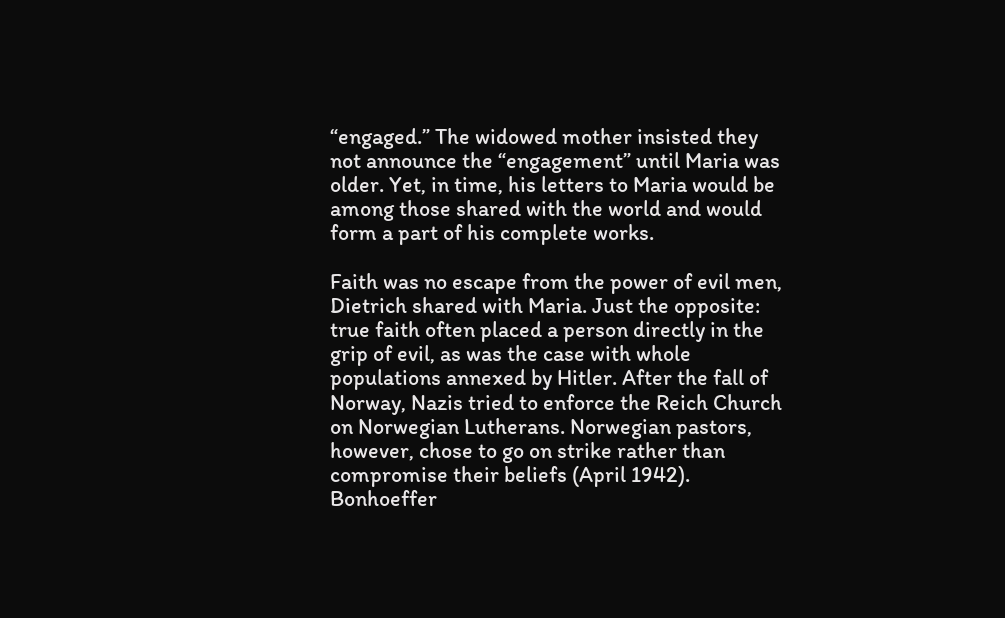“engaged.” The widowed mother insisted they not announce the “engagement” until Maria was older. Yet, in time, his letters to Maria would be among those shared with the world and would form a part of his complete works.

Faith was no escape from the power of evil men, Dietrich shared with Maria. Just the opposite: true faith often placed a person directly in the grip of evil, as was the case with whole populations annexed by Hitler. After the fall of Norway, Nazis tried to enforce the Reich Church on Norwegian Lutherans. Norwegian pastors, however, chose to go on strike rather than compromise their beliefs (April 1942). Bonhoeffer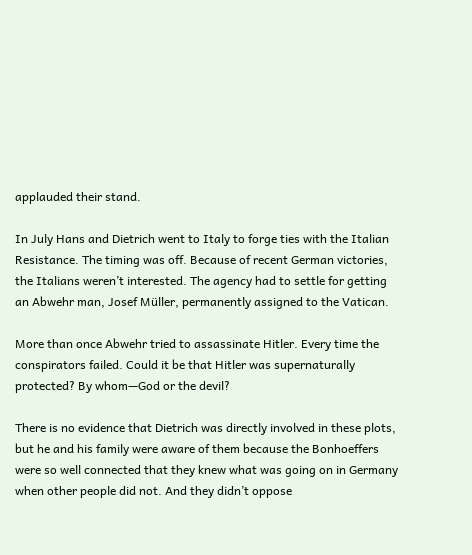applauded their stand.

In July Hans and Dietrich went to Italy to forge ties with the Italian Resistance. The timing was off. Because of recent German victories, the Italians weren’t interested. The agency had to settle for getting an Abwehr man, Josef Müller, permanently assigned to the Vatican.

More than once Abwehr tried to assassinate Hitler. Every time the conspirators failed. Could it be that Hitler was supernaturally protected? By whom—God or the devil?

There is no evidence that Dietrich was directly involved in these plots, but he and his family were aware of them because the Bonhoeffers were so well connected that they knew what was going on in Germany when other people did not. And they didn’t oppose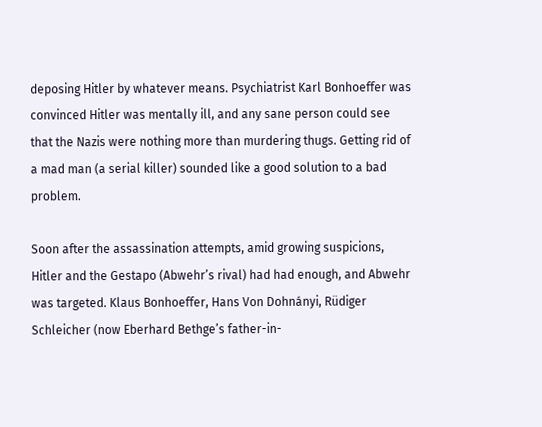deposing Hitler by whatever means. Psychiatrist Karl Bonhoeffer was convinced Hitler was mentally ill, and any sane person could see that the Nazis were nothing more than murdering thugs. Getting rid of a mad man (a serial killer) sounded like a good solution to a bad problem.

Soon after the assassination attempts, amid growing suspicions, Hitler and the Gestapo (Abwehr’s rival) had had enough, and Abwehr was targeted. Klaus Bonhoeffer, Hans Von Dohnányi, Rüdiger Schleicher (now Eberhard Bethge’s father-in-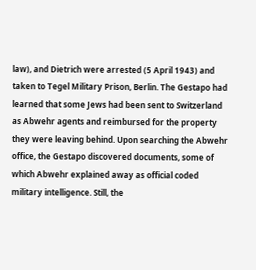law), and Dietrich were arrested (5 April 1943) and taken to Tegel Military Prison, Berlin. The Gestapo had learned that some Jews had been sent to Switzerland as Abwehr agents and reimbursed for the property they were leaving behind. Upon searching the Abwehr office, the Gestapo discovered documents, some of which Abwehr explained away as official coded military intelligence. Still, the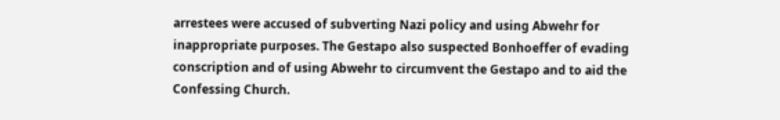arrestees were accused of subverting Nazi policy and using Abwehr for inappropriate purposes. The Gestapo also suspected Bonhoeffer of evading conscription and of using Abwehr to circumvent the Gestapo and to aid the Confessing Church.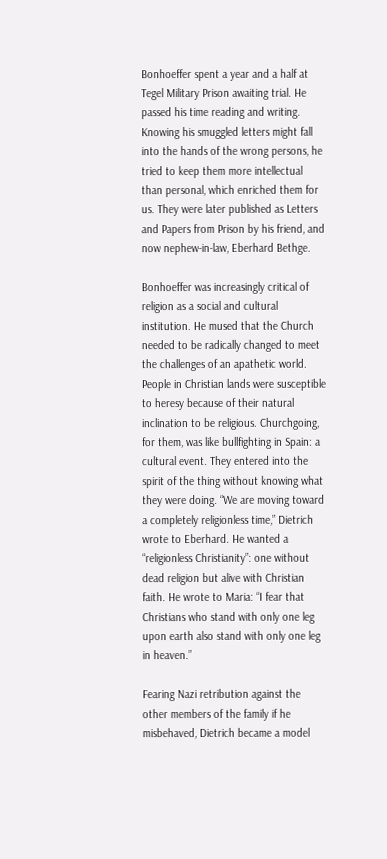Bonhoeffer spent a year and a half at Tegel Military Prison awaiting trial. He passed his time reading and writing. Knowing his smuggled letters might fall into the hands of the wrong persons, he tried to keep them more intellectual than personal, which enriched them for us. They were later published as Letters and Papers from Prison by his friend, and now nephew-in-law, Eberhard Bethge.

Bonhoeffer was increasingly critical of religion as a social and cultural institution. He mused that the Church needed to be radically changed to meet the challenges of an apathetic world. People in Christian lands were susceptible to heresy because of their natural inclination to be religious. Churchgoing, for them, was like bullfighting in Spain: a cultural event. They entered into the spirit of the thing without knowing what they were doing. “We are moving toward a completely religionless time,” Dietrich wrote to Eberhard. He wanted a “religionless Christianity”: one without dead religion but alive with Christian faith. He wrote to Maria: “I fear that Christians who stand with only one leg upon earth also stand with only one leg in heaven.”

Fearing Nazi retribution against the other members of the family if he misbehaved, Dietrich became a model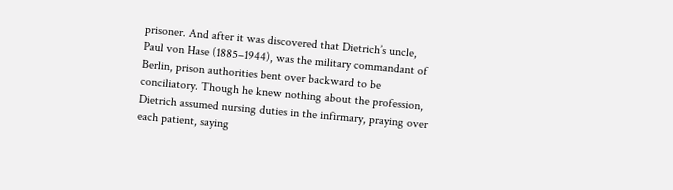prisoner. And after it was discovered that Dietrich’s uncle, Paul von Hase (1885–1944), was the military commandant of Berlin, prison authorities bent over backward to be conciliatory. Though he knew nothing about the profession, Dietrich assumed nursing duties in the infirmary, praying over each patient, saying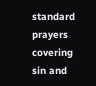standard prayers covering sin and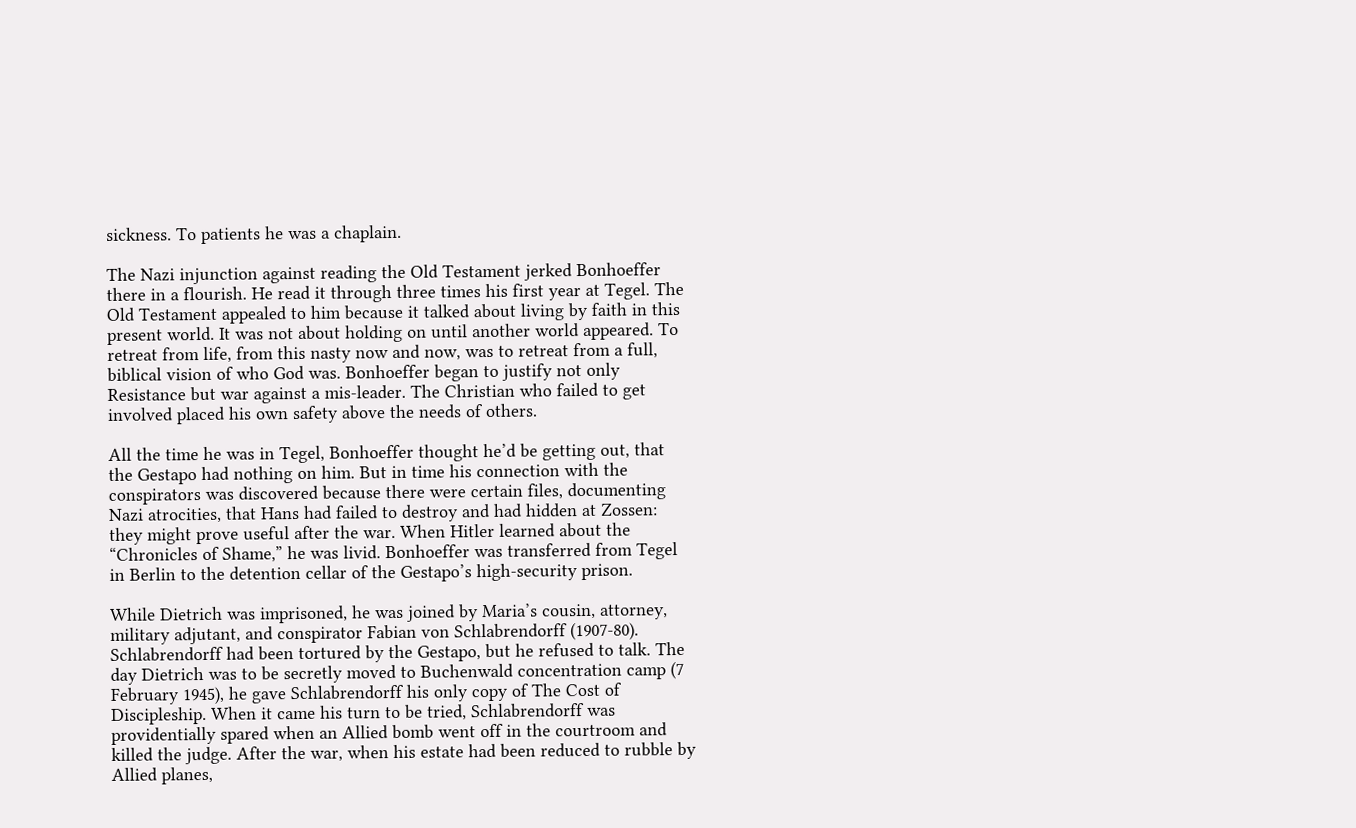sickness. To patients he was a chaplain.

The Nazi injunction against reading the Old Testament jerked Bonhoeffer there in a flourish. He read it through three times his first year at Tegel. The Old Testament appealed to him because it talked about living by faith in this present world. It was not about holding on until another world appeared. To retreat from life, from this nasty now and now, was to retreat from a full, biblical vision of who God was. Bonhoeffer began to justify not only Resistance but war against a mis-leader. The Christian who failed to get involved placed his own safety above the needs of others.

All the time he was in Tegel, Bonhoeffer thought he’d be getting out, that the Gestapo had nothing on him. But in time his connection with the conspirators was discovered because there were certain files, documenting Nazi atrocities, that Hans had failed to destroy and had hidden at Zossen: they might prove useful after the war. When Hitler learned about the “Chronicles of Shame,” he was livid. Bonhoeffer was transferred from Tegel in Berlin to the detention cellar of the Gestapo’s high-security prison.

While Dietrich was imprisoned, he was joined by Maria’s cousin, attorney, military adjutant, and conspirator Fabian von Schlabrendorff (1907-80). Schlabrendorff had been tortured by the Gestapo, but he refused to talk. The day Dietrich was to be secretly moved to Buchenwald concentration camp (7 February 1945), he gave Schlabrendorff his only copy of The Cost of Discipleship. When it came his turn to be tried, Schlabrendorff was providentially spared when an Allied bomb went off in the courtroom and killed the judge. After the war, when his estate had been reduced to rubble by Allied planes,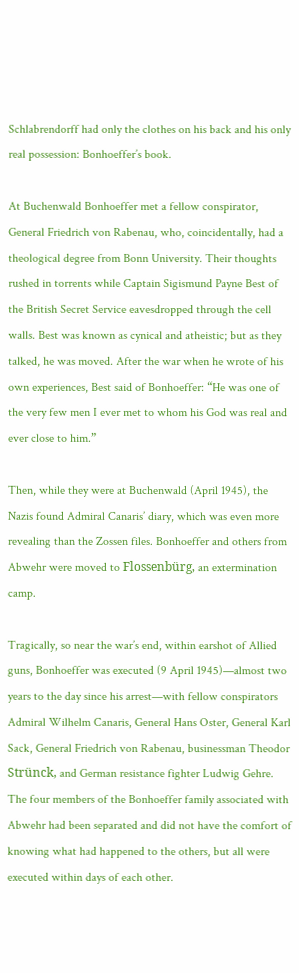Schlabrendorff had only the clothes on his back and his only real possession: Bonhoeffer’s book.

At Buchenwald Bonhoeffer met a fellow conspirator, General Friedrich von Rabenau, who, coincidentally, had a theological degree from Bonn University. Their thoughts rushed in torrents while Captain Sigismund Payne Best of the British Secret Service eavesdropped through the cell walls. Best was known as cynical and atheistic; but as they talked, he was moved. After the war when he wrote of his own experiences, Best said of Bonhoeffer: “He was one of the very few men I ever met to whom his God was real and ever close to him.”

Then, while they were at Buchenwald (April 1945), the Nazis found Admiral Canaris’ diary, which was even more revealing than the Zossen files. Bonhoeffer and others from Abwehr were moved to Flossenbürg, an extermination camp.

Tragically, so near the war’s end, within earshot of Allied guns, Bonhoeffer was executed (9 April 1945)—almost two years to the day since his arrest—with fellow conspirators Admiral Wilhelm Canaris, General Hans Oster, General Karl Sack, General Friedrich von Rabenau, businessman Theodor Strünck, and German resistance fighter Ludwig Gehre. The four members of the Bonhoeffer family associated with Abwehr had been separated and did not have the comfort of knowing what had happened to the others, but all were executed within days of each other.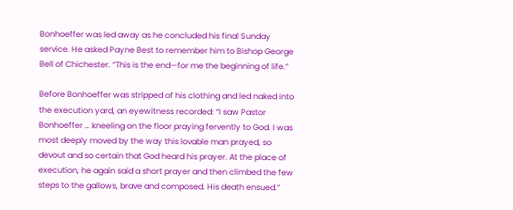Bonhoeffer was led away as he concluded his final Sunday service. He asked Payne Best to remember him to Bishop George Bell of Chichester. “This is the end—for me the beginning of life.”

Before Bonhoeffer was stripped of his clothing and led naked into the execution yard, an eyewitness recorded: “I saw Pastor Bonhoeffer … kneeling on the floor praying fervently to God. I was most deeply moved by the way this lovable man prayed, so devout and so certain that God heard his prayer. At the place of execution, he again said a short prayer and then climbed the few steps to the gallows, brave and composed. His death ensued.”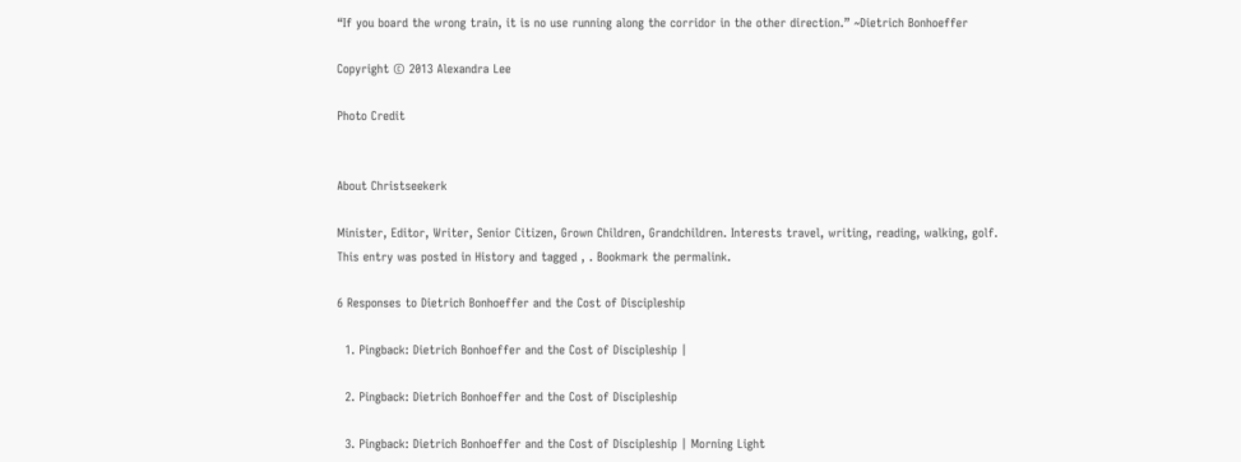“If you board the wrong train, it is no use running along the corridor in the other direction.” ~Dietrich Bonhoeffer

Copyright © 2013 Alexandra Lee

Photo Credit


About Christseekerk

Minister, Editor, Writer, Senior Citizen, Grown Children, Grandchildren. Interests travel, writing, reading, walking, golf.
This entry was posted in History and tagged , . Bookmark the permalink.

6 Responses to Dietrich Bonhoeffer and the Cost of Discipleship

  1. Pingback: Dietrich Bonhoeffer and the Cost of Discipleship |

  2. Pingback: Dietrich Bonhoeffer and the Cost of Discipleship

  3. Pingback: Dietrich Bonhoeffer and the Cost of Discipleship | Morning Light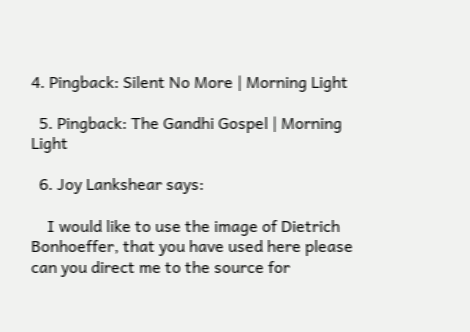4. Pingback: Silent No More | Morning Light

  5. Pingback: The Gandhi Gospel | Morning Light

  6. Joy Lankshear says:

    I would like to use the image of Dietrich Bonhoeffer, that you have used here please can you direct me to the source for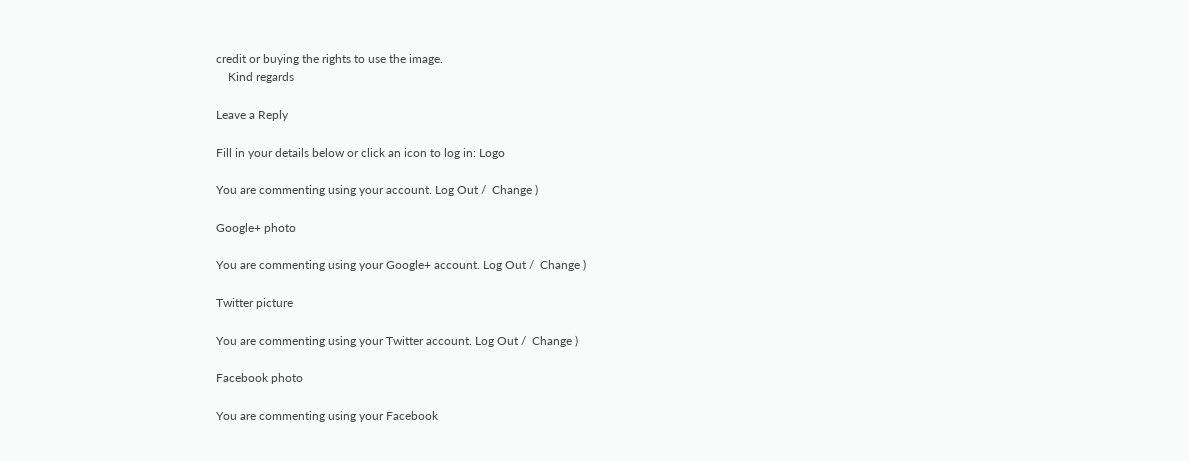credit or buying the rights to use the image.
    Kind regards

Leave a Reply

Fill in your details below or click an icon to log in: Logo

You are commenting using your account. Log Out /  Change )

Google+ photo

You are commenting using your Google+ account. Log Out /  Change )

Twitter picture

You are commenting using your Twitter account. Log Out /  Change )

Facebook photo

You are commenting using your Facebook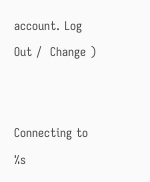account. Log Out /  Change )


Connecting to %s